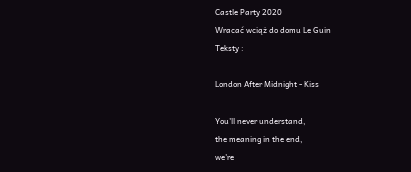Castle Party 2020
Wracać wciąż do domu Le Guin
Teksty :

London After Midnight - Kiss

You'll never understand,
the meaning in the end,
we're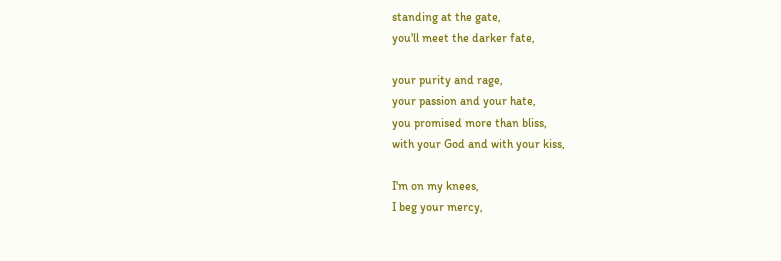standing at the gate,
you'll meet the darker fate,

your purity and rage,
your passion and your hate,
you promised more than bliss,
with your God and with your kiss,

I'm on my knees,
I beg your mercy,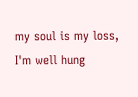my soul is my loss,
I'm well hung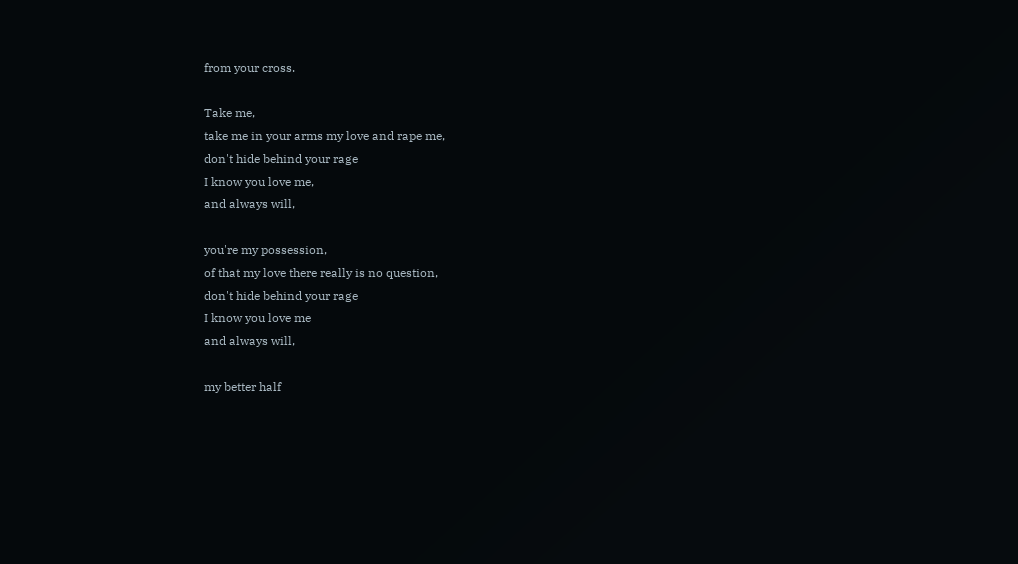from your cross.

Take me,
take me in your arms my love and rape me,
don't hide behind your rage
I know you love me,
and always will,

you're my possession,
of that my love there really is no question,
don't hide behind your rage
I know you love me
and always will,

my better half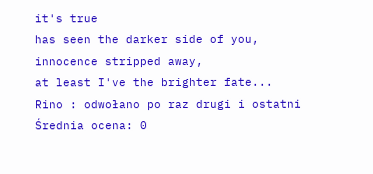it's true
has seen the darker side of you,
innocence stripped away,
at least I've the brighter fate...
Rino : odwołano po raz drugi i ostatni
Średnia ocena: 0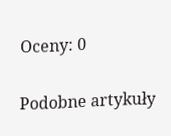Oceny: 0

Podobne artykuły